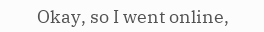Okay, so I went online,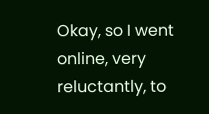Okay, so I went online, very reluctantly, to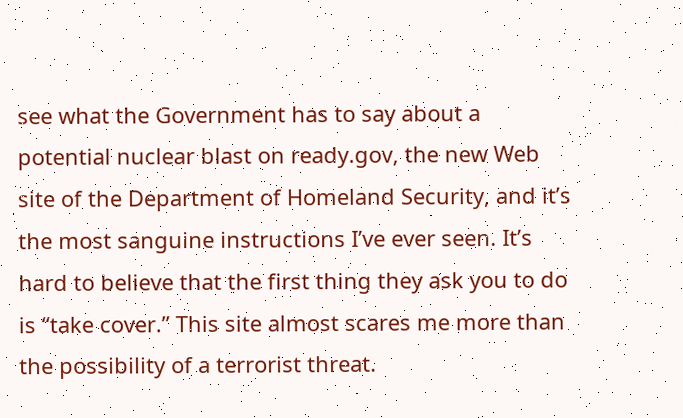see what the Government has to say about a potential nuclear blast on ready.gov, the new Web site of the Department of Homeland Security, and it’s the most sanguine instructions I’ve ever seen. It’s hard to believe that the first thing they ask you to do is “take cover.” This site almost scares me more than the possibility of a terrorist threat.